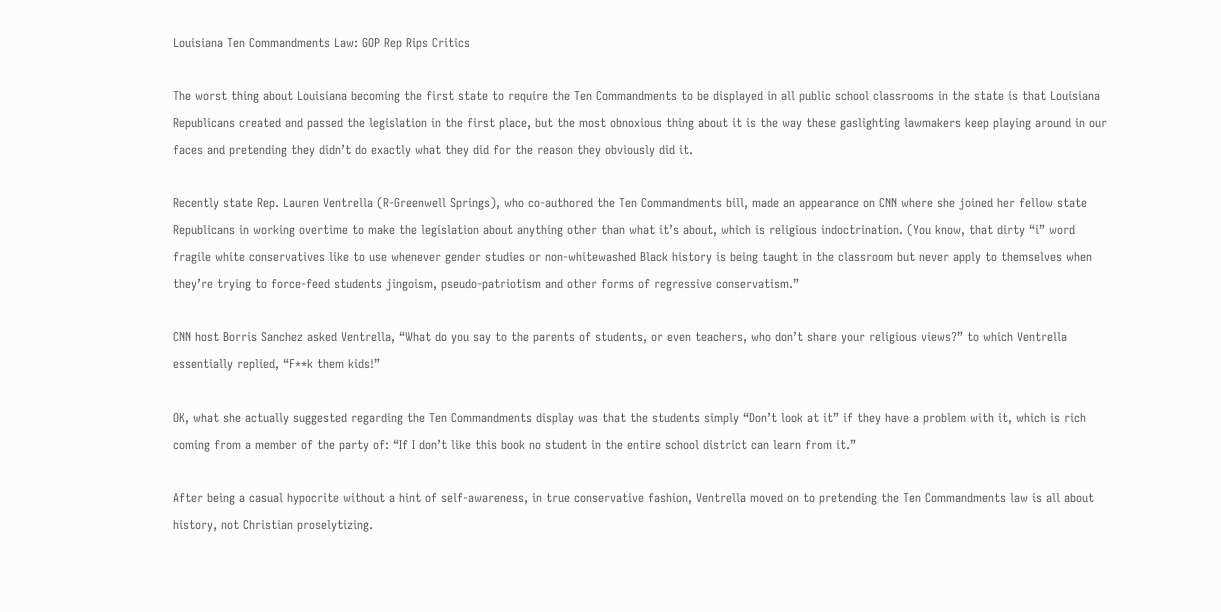Louisiana Ten Commandments Law: GOP Rep Rips Critics

The worst thing about Louisiana becoming the first state to require the Ten Commandments to be displayed in all public school classrooms in the state is that Louisiana Republicans created and passed the legislation in the first place, but the most obnoxious thing about it is the way these gaslighting lawmakers keep playing around in our faces and pretending they didn’t do exactly what they did for the reason they obviously did it.

Recently state Rep. Lauren Ventrella (R-Greenwell Springs), who co-authored the Ten Commandments bill, made an appearance on CNN where she joined her fellow state Republicans in working overtime to make the legislation about anything other than what it’s about, which is religious indoctrination. (You know, that dirty “i” word fragile white conservatives like to use whenever gender studies or non-whitewashed Black history is being taught in the classroom but never apply to themselves when they’re trying to force-feed students jingoism, pseudo-patriotism and other forms of regressive conservatism.”

CNN host Borris Sanchez asked Ventrella, “What do you say to the parents of students, or even teachers, who don’t share your religious views?” to which Ventrella essentially replied, “F**k them kids!”

OK, what she actually suggested regarding the Ten Commandments display was that the students simply “Don’t look at it” if they have a problem with it, which is rich coming from a member of the party of: “If I don’t like this book no student in the entire school district can learn from it.”

After being a casual hypocrite without a hint of self-awareness, in true conservative fashion, Ventrella moved on to pretending the Ten Commandments law is all about history, not Christian proselytizing.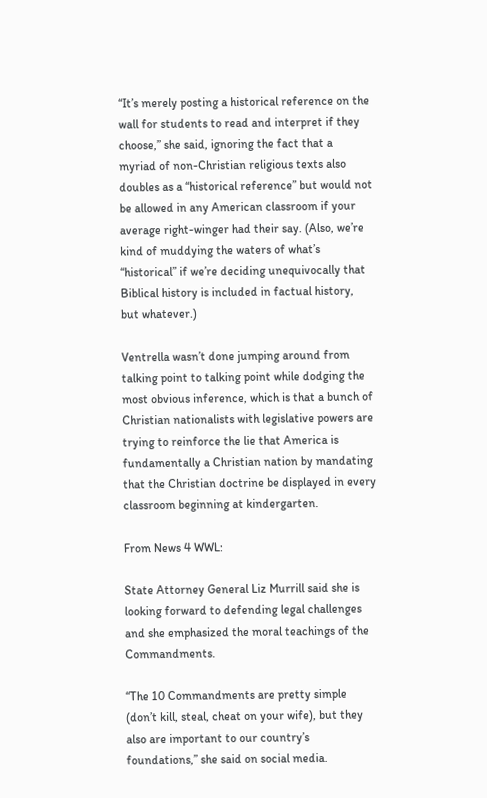“It’s merely posting a historical reference on the wall for students to read and interpret if they choose,” she said, ignoring the fact that a myriad of non-Christian religious texts also doubles as a “historical reference” but would not be allowed in any American classroom if your average right-winger had their say. (Also, we’re kind of muddying the waters of what’s “historical” if we’re deciding unequivocally that Biblical history is included in factual history, but whatever.)

Ventrella wasn’t done jumping around from talking point to talking point while dodging the most obvious inference, which is that a bunch of Christian nationalists with legislative powers are trying to reinforce the lie that America is fundamentally a Christian nation by mandating that the Christian doctrine be displayed in every classroom beginning at kindergarten.

From News 4 WWL:

State Attorney General Liz Murrill said she is looking forward to defending legal challenges and she emphasized the moral teachings of the Commandments.

“The 10 Commandments are pretty simple (don’t kill, steal, cheat on your wife), but they also are important to our country’s foundations,” she said on social media.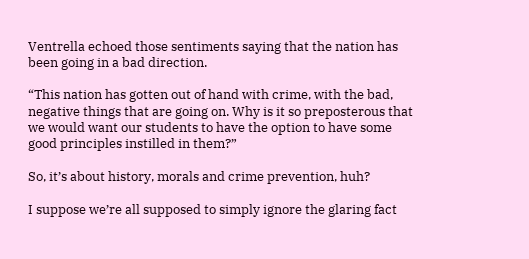Ventrella echoed those sentiments saying that the nation has been going in a bad direction.

“This nation has gotten out of hand with crime, with the bad, negative things that are going on. Why is it so preposterous that we would want our students to have the option to have some good principles instilled in them?”

So, it’s about history, morals and crime prevention, huh?

I suppose we’re all supposed to simply ignore the glaring fact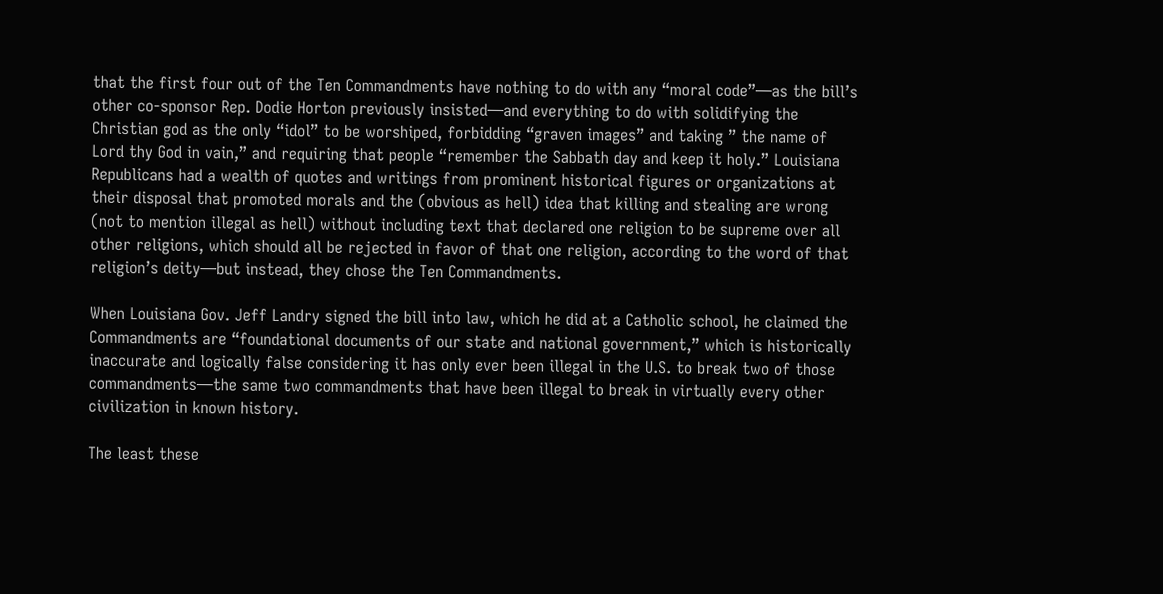that the first four out of the Ten Commandments have nothing to do with any “moral code”—as the bill’s other co-sponsor Rep. Dodie Horton previously insisted—and everything to do with solidifying the Christian god as the only “idol” to be worshiped, forbidding “graven images” and taking ” the name of Lord thy God in vain,” and requiring that people “remember the Sabbath day and keep it holy.” Louisiana Republicans had a wealth of quotes and writings from prominent historical figures or organizations at their disposal that promoted morals and the (obvious as hell) idea that killing and stealing are wrong (not to mention illegal as hell) without including text that declared one religion to be supreme over all other religions, which should all be rejected in favor of that one religion, according to the word of that religion’s deity—but instead, they chose the Ten Commandments.

When Louisiana Gov. Jeff Landry signed the bill into law, which he did at a Catholic school, he claimed the Commandments are “foundational documents of our state and national government,” which is historically inaccurate and logically false considering it has only ever been illegal in the U.S. to break two of those commandments—the same two commandments that have been illegal to break in virtually every other civilization in known history.

The least these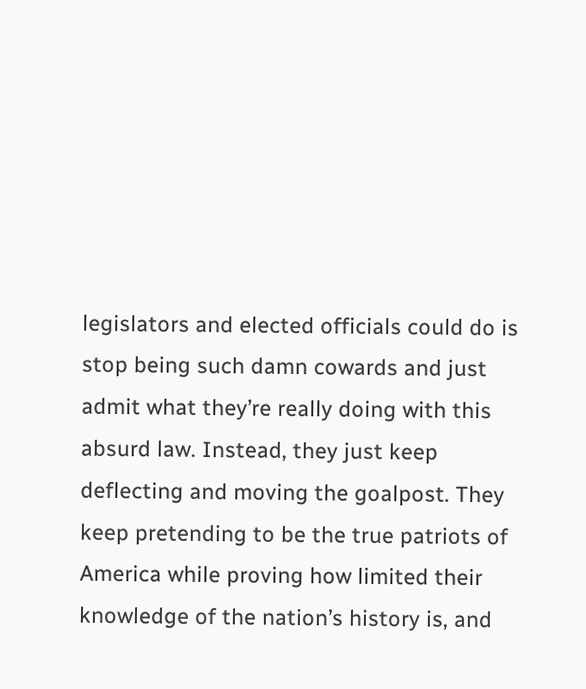legislators and elected officials could do is stop being such damn cowards and just admit what they’re really doing with this absurd law. Instead, they just keep deflecting and moving the goalpost. They keep pretending to be the true patriots of America while proving how limited their knowledge of the nation’s history is, and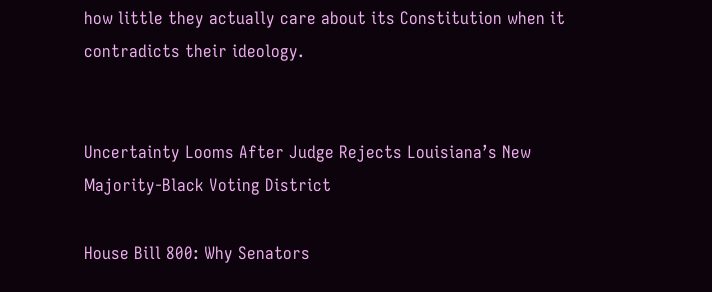how little they actually care about its Constitution when it contradicts their ideology.


Uncertainty Looms After Judge Rejects Louisiana’s New Majority-Black Voting District

House Bill 800: Why Senators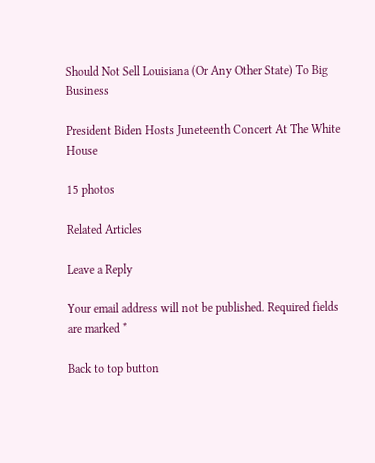Should Not Sell Louisiana (Or Any Other State) To Big Business

President Biden Hosts Juneteenth Concert At The White House

15 photos

Related Articles

Leave a Reply

Your email address will not be published. Required fields are marked *

Back to top button